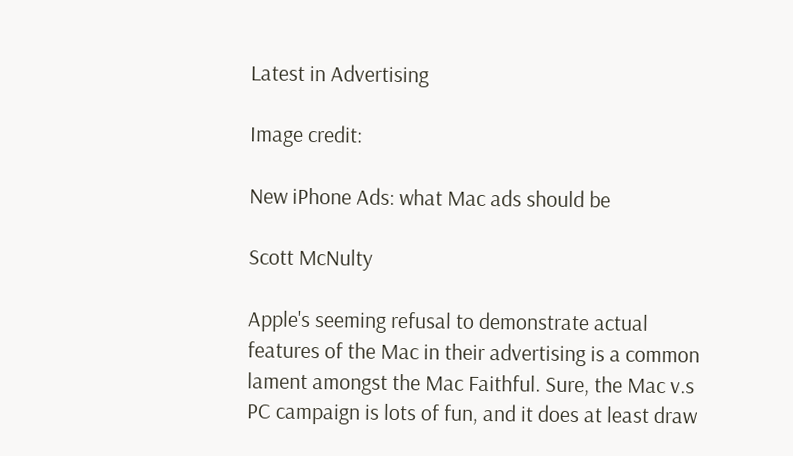Latest in Advertising

Image credit:

New iPhone Ads: what Mac ads should be

Scott McNulty

Apple's seeming refusal to demonstrate actual features of the Mac in their advertising is a common lament amongst the Mac Faithful. Sure, the Mac v.s PC campaign is lots of fun, and it does at least draw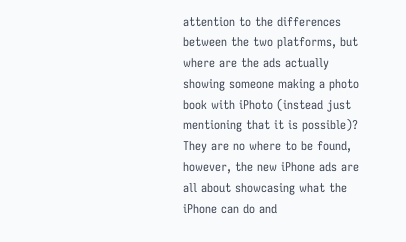attention to the differences between the two platforms, but where are the ads actually showing someone making a photo book with iPhoto (instead just mentioning that it is possible)? They are no where to be found, however, the new iPhone ads are all about showcasing what the iPhone can do and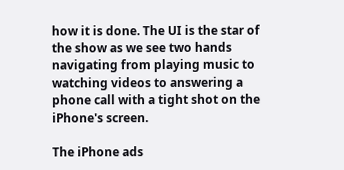how it is done. The UI is the star of the show as we see two hands navigating from playing music to watching videos to answering a phone call with a tight shot on the iPhone's screen.

The iPhone ads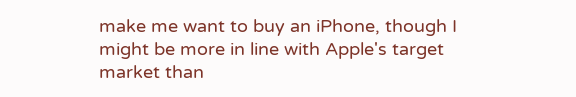make me want to buy an iPhone, though I might be more in line with Apple's target market than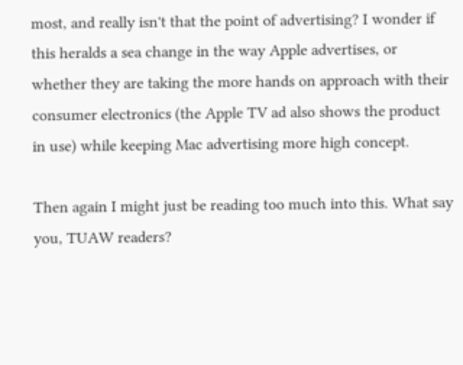most, and really isn't that the point of advertising? I wonder if this heralds a sea change in the way Apple advertises, or whether they are taking the more hands on approach with their consumer electronics (the Apple TV ad also shows the product in use) while keeping Mac advertising more high concept.

Then again I might just be reading too much into this. What say you, TUAW readers?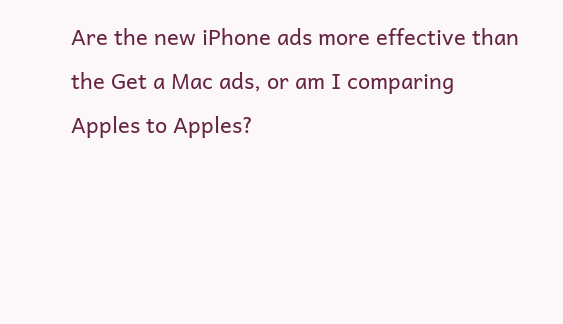Are the new iPhone ads more effective than the Get a Mac ads, or am I comparing Apples to Apples?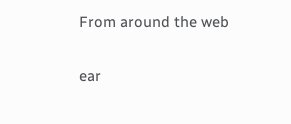From around the web

ear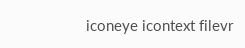iconeye icontext filevr